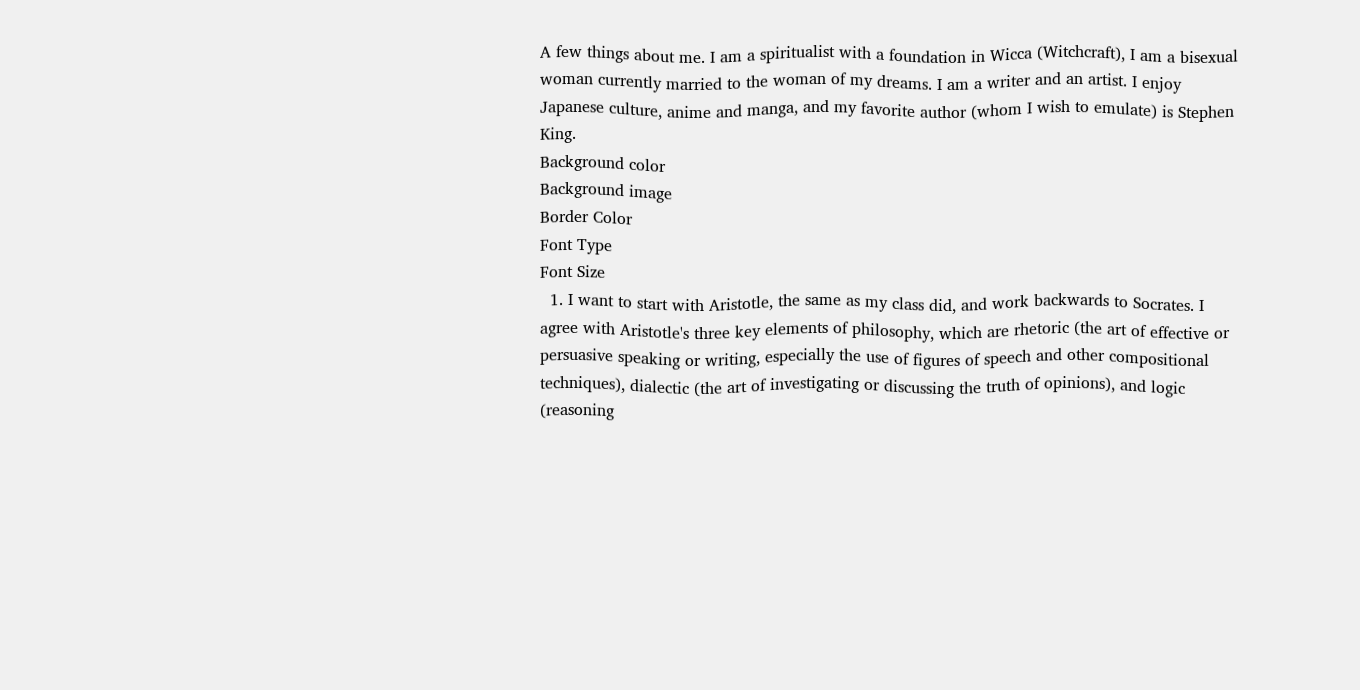A few things about me. I am a spiritualist with a foundation in Wicca (Witchcraft), I am a bisexual woman currently married to the woman of my dreams. I am a writer and an artist. I enjoy Japanese culture, anime and manga, and my favorite author (whom I wish to emulate) is Stephen King.
Background color
Background image
Border Color
Font Type
Font Size
  1. I want to start with Aristotle, the same as my class did, and work backwards to Socrates. I agree with Aristotle's three key elements of philosophy, which are rhetoric (the art of effective or persuasive speaking or writing, especially the use of figures of speech and other compositional techniques), dialectic (the art of investigating or discussing the truth of opinions), and logic (reasoning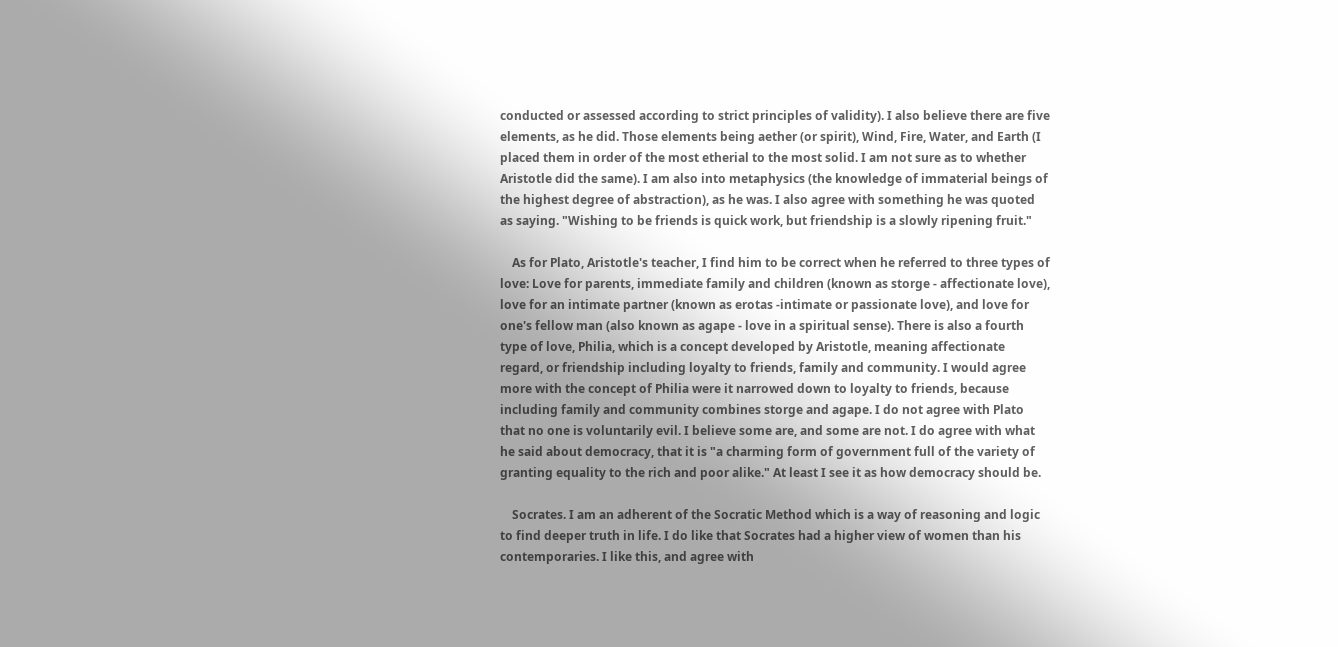conducted or assessed according to strict principles of validity). I also believe there are five elements, as he did. Those elements being aether (or spirit), Wind, Fire, Water, and Earth (I placed them in order of the most etherial to the most solid. I am not sure as to whether Aristotle did the same). I am also into metaphysics (the knowledge of immaterial beings of the highest degree of abstraction), as he was. I also agree with something he was quoted as saying. "Wishing to be friends is quick work, but friendship is a slowly ripening fruit."

    As for Plato, Aristotle's teacher, I find him to be correct when he referred to three types of love: Love for parents, immediate family and children (known as storge - affectionate love), love for an intimate partner (known as erotas -intimate or passionate love), and love for one's fellow man (also known as agape - love in a spiritual sense). There is also a fourth type of love, Philia, which is a concept developed by Aristotle, meaning affectionate regard, or friendship including loyalty to friends, family and community. I would agree more with the concept of Philia were it narrowed down to loyalty to friends, because including family and community combines storge and agape. I do not agree with Plato that no one is voluntarily evil. I believe some are, and some are not. I do agree with what he said about democracy, that it is "a charming form of government full of the variety of granting equality to the rich and poor alike." At least I see it as how democracy should be.

    Socrates. I am an adherent of the Socratic Method which is a way of reasoning and logic to find deeper truth in life. I do like that Socrates had a higher view of women than his contemporaries. I like this, and agree with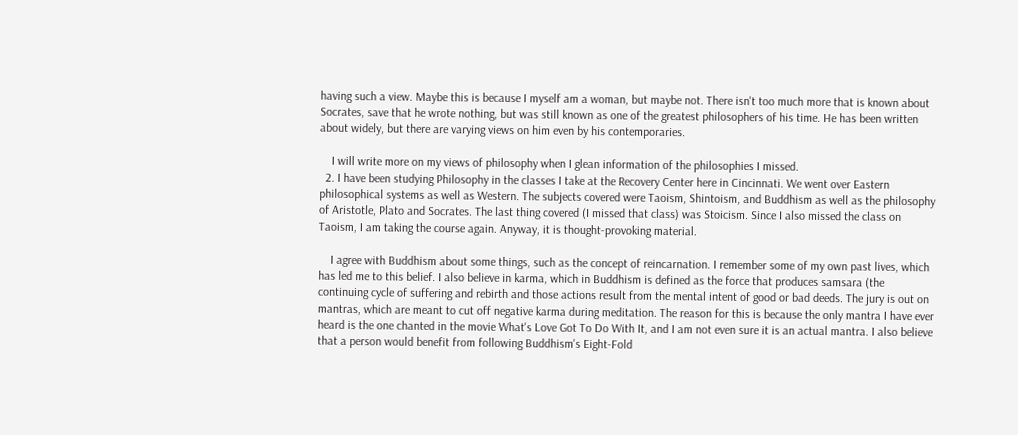having such a view. Maybe this is because I myself am a woman, but maybe not. There isn't too much more that is known about Socrates, save that he wrote nothing, but was still known as one of the greatest philosophers of his time. He has been written about widely, but there are varying views on him even by his contemporaries.

    I will write more on my views of philosophy when I glean information of the philosophies I missed.
  2. I have been studying Philosophy in the classes I take at the Recovery Center here in Cincinnati. We went over Eastern philosophical systems as well as Western. The subjects covered were Taoism, Shintoism, and Buddhism as well as the philosophy of Aristotle, Plato and Socrates. The last thing covered (I missed that class) was Stoicism. Since I also missed the class on Taoism, I am taking the course again. Anyway, it is thought-provoking material.

    I agree with Buddhism about some things, such as the concept of reincarnation. I remember some of my own past lives, which has led me to this belief. I also believe in karma, which in Buddhism is defined as the force that produces samsara (the continuing cycle of suffering and rebirth and those actions result from the mental intent of good or bad deeds. The jury is out on mantras, which are meant to cut off negative karma during meditation. The reason for this is because the only mantra I have ever heard is the one chanted in the movie What's Love Got To Do With It, and I am not even sure it is an actual mantra. I also believe that a person would benefit from following Buddhism's Eight-Fold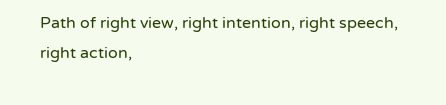Path of right view, right intention, right speech, right action,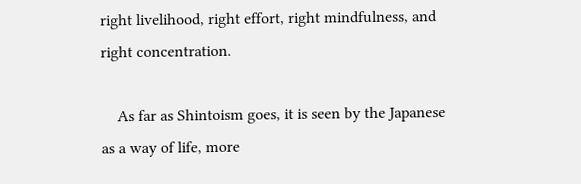right livelihood, right effort, right mindfulness, and right concentration.

    As far as Shintoism goes, it is seen by the Japanese as a way of life, more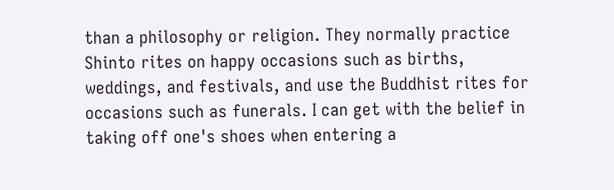than a philosophy or religion. They normally practice Shinto rites on happy occasions such as births, weddings, and festivals, and use the Buddhist rites for occasions such as funerals. I can get with the belief in taking off one's shoes when entering a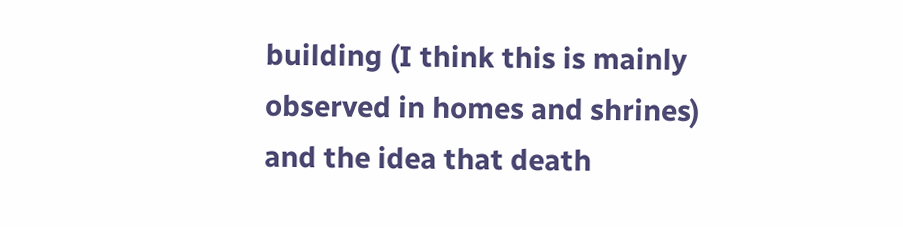building (I think this is mainly observed in homes and shrines) and the idea that death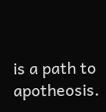is a path to apotheosis.